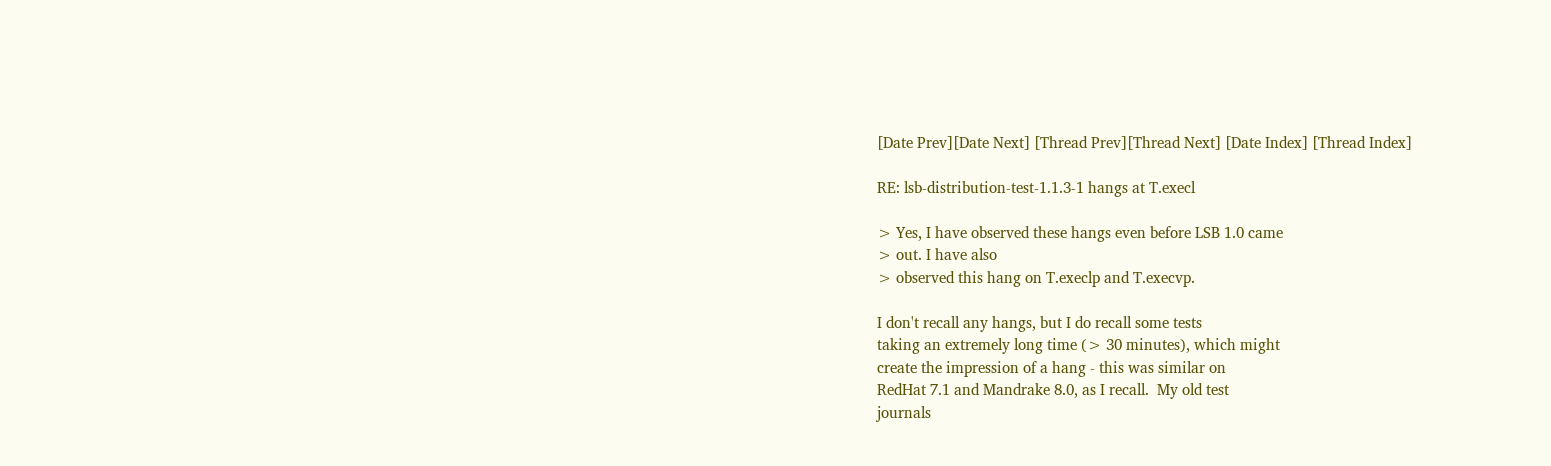[Date Prev][Date Next] [Thread Prev][Thread Next] [Date Index] [Thread Index]

RE: lsb-distribution-test-1.1.3-1 hangs at T.execl

> Yes, I have observed these hangs even before LSB 1.0 came
> out. I have also
> observed this hang on T.execlp and T.execvp.

I don't recall any hangs, but I do recall some tests
taking an extremely long time (> 30 minutes), which might
create the impression of a hang - this was similar on
RedHat 7.1 and Mandrake 8.0, as I recall.  My old test
journals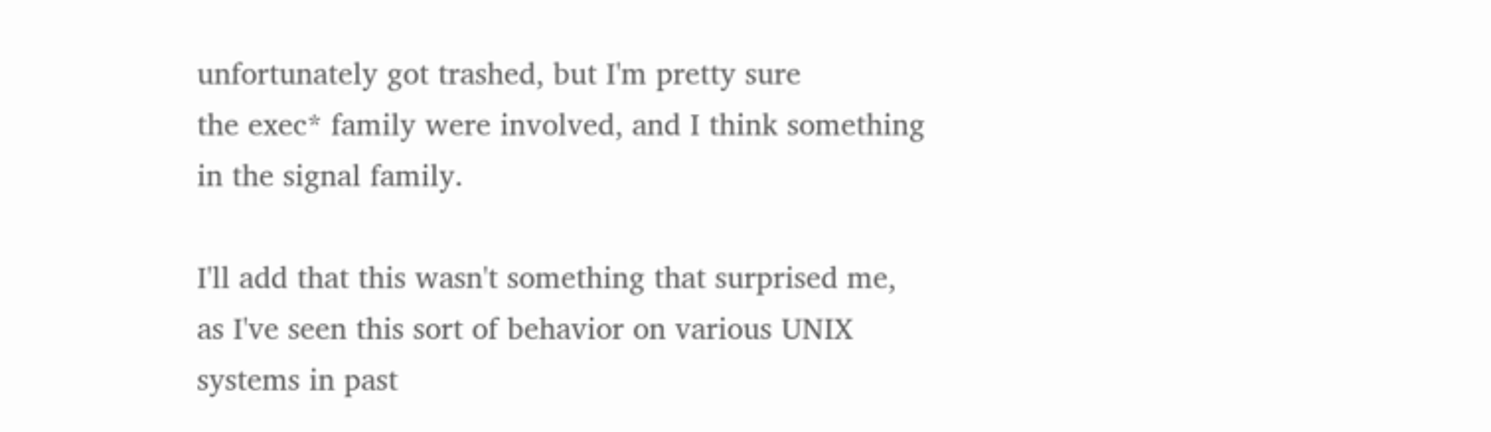unfortunately got trashed, but I'm pretty sure
the exec* family were involved, and I think something
in the signal family.

I'll add that this wasn't something that surprised me,
as I've seen this sort of behavior on various UNIX
systems in past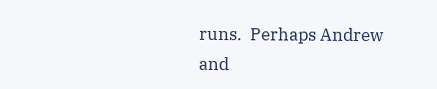runs.  Perhaps Andrew and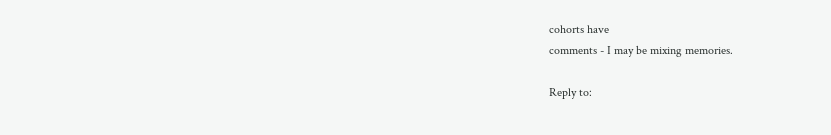cohorts have
comments - I may be mixing memories.

Reply to: